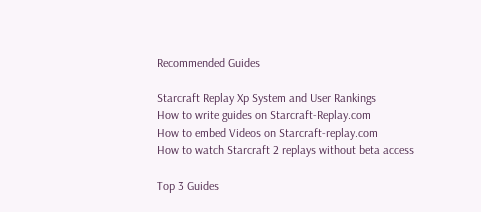Recommended Guides

Starcraft Replay Xp System and User Rankings
How to write guides on Starcraft-Replay.com
How to embed Videos on Starcraft-replay.com
How to watch Starcraft 2 replays without beta access

Top 3 Guides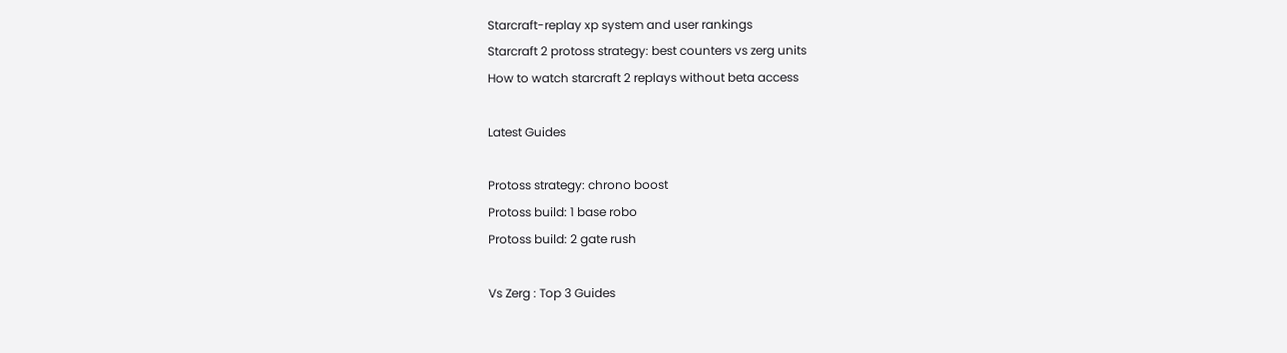Starcraft-replay xp system and user rankings
Starcraft 2 protoss strategy: best counters vs zerg units
How to watch starcraft 2 replays without beta access

Latest Guides

Protoss strategy: chrono boost
Protoss build: 1 base robo
Protoss build: 2 gate rush

Vs Zerg : Top 3 Guides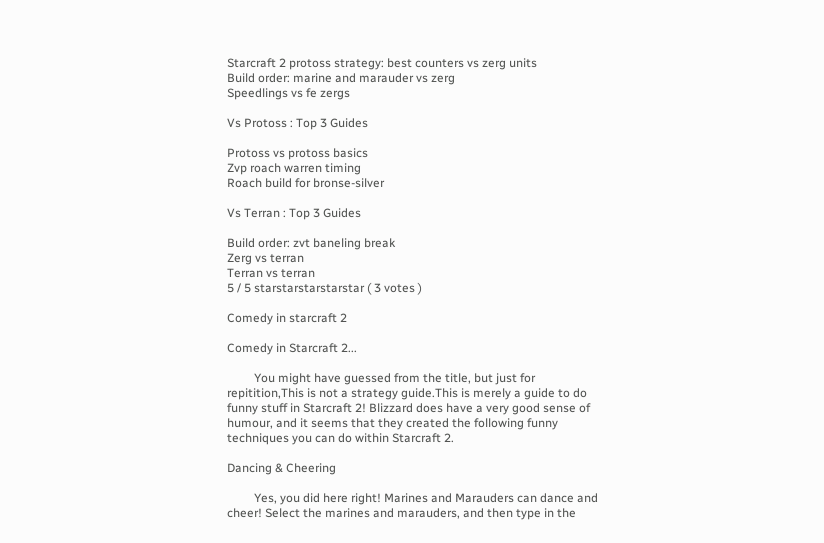Starcraft 2 protoss strategy: best counters vs zerg units
Build order: marine and marauder vs zerg
Speedlings vs fe zergs

Vs Protoss : Top 3 Guides

Protoss vs protoss basics
Zvp roach warren timing
Roach build for bronse-silver

Vs Terran : Top 3 Guides

Build order: zvt baneling break
Zerg vs terran
Terran vs terran
5 / 5 starstarstarstarstar ( 3 votes )

Comedy in starcraft 2

Comedy in Starcraft 2...

         You might have guessed from the title, but just for repitition,This is not a strategy guide.This is merely a guide to do funny stuff in Starcraft 2! Blizzard does have a very good sense of humour, and it seems that they created the following funny techniques you can do within Starcraft 2.

Dancing & Cheering

         Yes, you did here right! Marines and Marauders can dance and cheer! Select the marines and marauders, and then type in the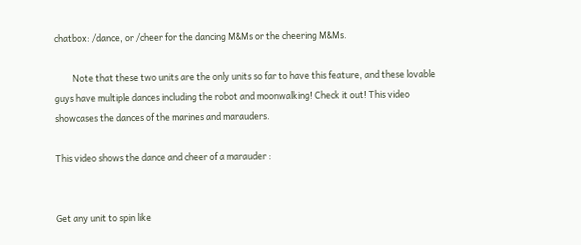chatbox: /dance, or /cheer for the dancing M&Ms or the cheering M&Ms.

         Note that these two units are the only units so far to have this feature, and these lovable guys have multiple dances including the robot and moonwalking! Check it out! This video showcases the dances of the marines and marauders.

This video shows the dance and cheer of a marauder :


Get any unit to spin like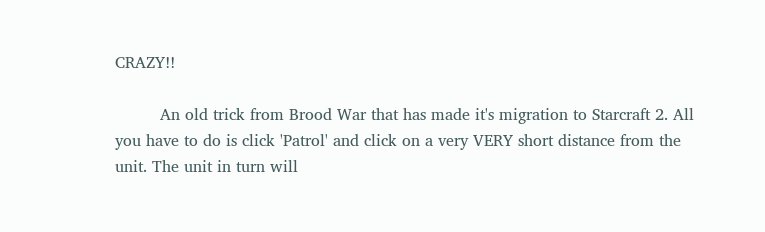CRAZY!!

         An old trick from Brood War that has made it's migration to Starcraft 2. All you have to do is click 'Patrol' and click on a very VERY short distance from the unit. The unit in turn will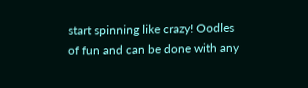start spinning like crazy! Oodles of fun and can be done with any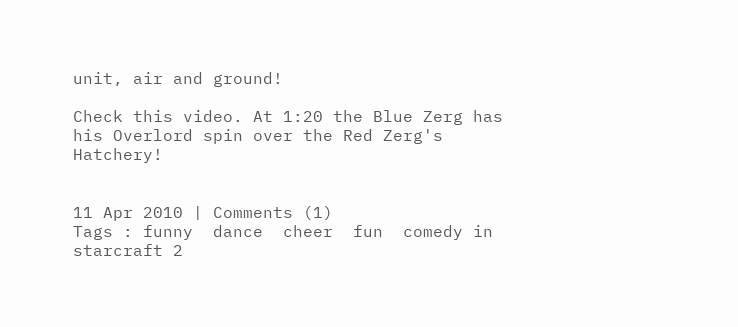unit, air and ground!

Check this video. At 1:20 the Blue Zerg has his Overlord spin over the Red Zerg's Hatchery!


11 Apr 2010 | Comments (1)
Tags : funny  dance  cheer  fun  comedy in starcraft 2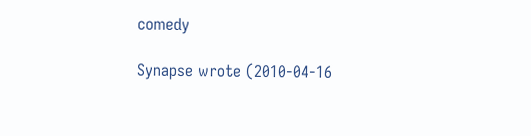comedy

Synapse wrote (2010-04-16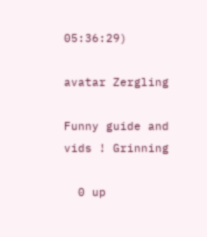05:36:29)

avatar Zergling

Funny guide and vids ! Grinning

  0 up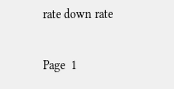rate down rate

Page  1